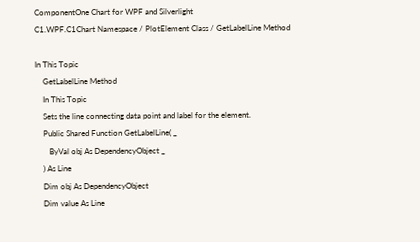ComponentOne Chart for WPF and Silverlight
C1.WPF.C1Chart Namespace / PlotElement Class / GetLabelLine Method

In This Topic
    GetLabelLine Method
    In This Topic
    Sets the line connecting data point and label for the element.
    Public Shared Function GetLabelLine( _
       ByVal obj As DependencyObject _
    ) As Line
    Dim obj As DependencyObject
    Dim value As Line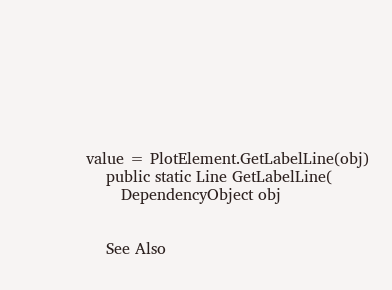value = PlotElement.GetLabelLine(obj)
    public static Line GetLabelLine(
       DependencyObject obj


    See Also